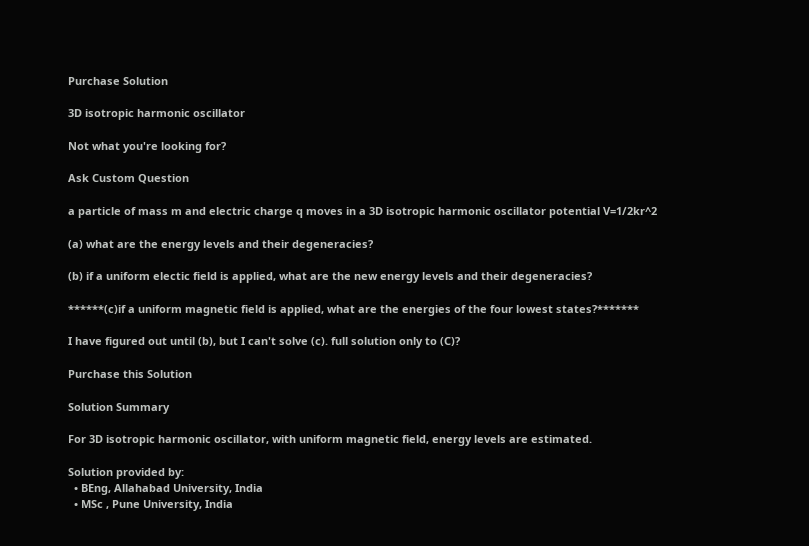Purchase Solution

3D isotropic harmonic oscillator

Not what you're looking for?

Ask Custom Question

a particle of mass m and electric charge q moves in a 3D isotropic harmonic oscillator potential V=1/2kr^2

(a) what are the energy levels and their degeneracies?

(b) if a uniform electic field is applied, what are the new energy levels and their degeneracies?

******(c)if a uniform magnetic field is applied, what are the energies of the four lowest states?*******

I have figured out until (b), but I can't solve (c). full solution only to (C)?

Purchase this Solution

Solution Summary

For 3D isotropic harmonic oscillator, with uniform magnetic field, energy levels are estimated.

Solution provided by:
  • BEng, Allahabad University, India
  • MSc , Pune University, India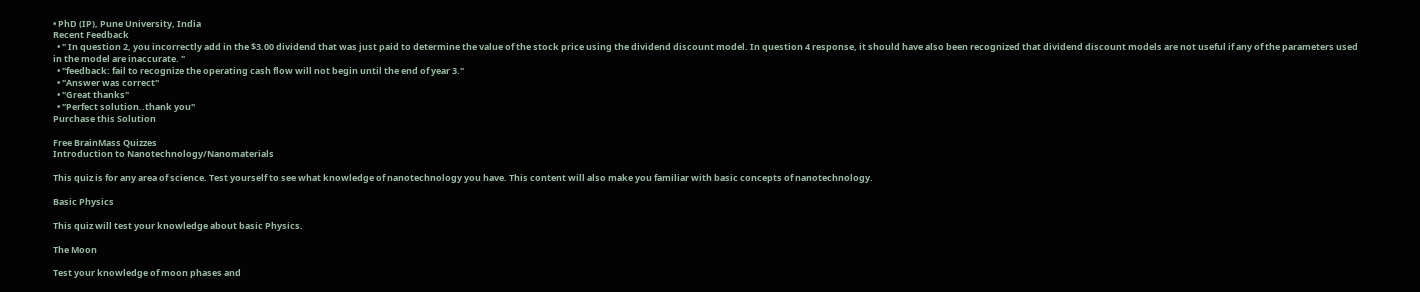• PhD (IP), Pune University, India
Recent Feedback
  • " In question 2, you incorrectly add in the $3.00 dividend that was just paid to determine the value of the stock price using the dividend discount model. In question 4 response, it should have also been recognized that dividend discount models are not useful if any of the parameters used in the model are inaccurate. "
  • "feedback: fail to recognize the operating cash flow will not begin until the end of year 3."
  • "Answer was correct"
  • "Great thanks"
  • "Perfect solution..thank you"
Purchase this Solution

Free BrainMass Quizzes
Introduction to Nanotechnology/Nanomaterials

This quiz is for any area of science. Test yourself to see what knowledge of nanotechnology you have. This content will also make you familiar with basic concepts of nanotechnology.

Basic Physics

This quiz will test your knowledge about basic Physics.

The Moon

Test your knowledge of moon phases and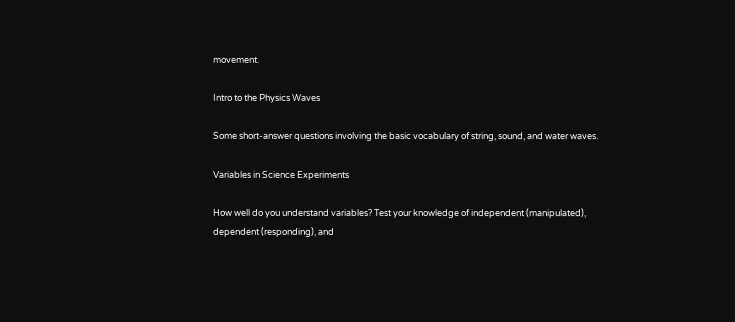movement.

Intro to the Physics Waves

Some short-answer questions involving the basic vocabulary of string, sound, and water waves.

Variables in Science Experiments

How well do you understand variables? Test your knowledge of independent (manipulated), dependent (responding), and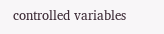controlled variables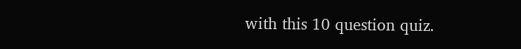with this 10 question quiz.